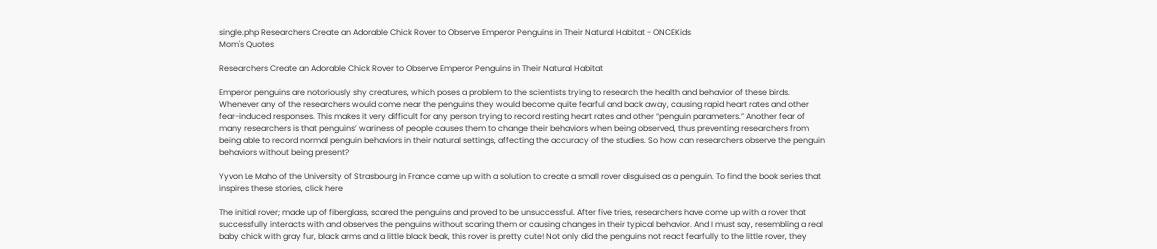single.php Researchers Create an Adorable Chick Rover to Observe Emperor Penguins in Their Natural Habitat - ONCEKids
Mom's Quotes

Researchers Create an Adorable Chick Rover to Observe Emperor Penguins in Their Natural Habitat

Emperor penguins are notoriously shy creatures, which poses a problem to the scientists trying to research the health and behavior of these birds. Whenever any of the researchers would come near the penguins they would become quite fearful and back away, causing rapid heart rates and other fear-induced responses. This makes it very difficult for any person trying to record resting heart rates and other “penguin parameters.” Another fear of many researchers is that penguins’ wariness of people causes them to change their behaviors when being observed, thus preventing researchers from being able to record normal penguin behaviors in their natural settings, affecting the accuracy of the studies. So how can researchers observe the penguin behaviors without being present?

Yyvon Le Maho of the University of Strasbourg in France came up with a solution to create a small rover disguised as a penguin. To find the book series that inspires these stories, click here

The initial rover; made up of fiberglass, scared the penguins and proved to be unsuccessful. After five tries, researchers have come up with a rover that successfully interacts with and observes the penguins without scaring them or causing changes in their typical behavior. And I must say, resembling a real baby chick with gray fur, black arms and a little black beak, this rover is pretty cute! Not only did the penguins not react fearfully to the little rover, they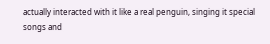actually interacted with it like a real penguin, singing it special songs and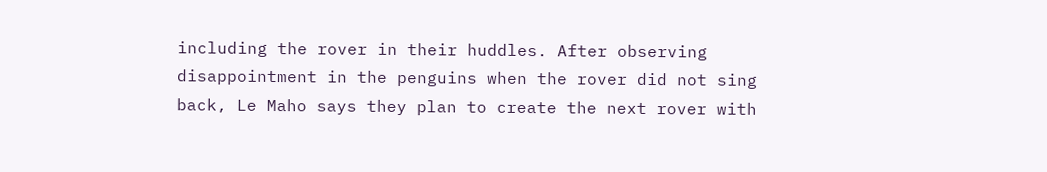including the rover in their huddles. After observing disappointment in the penguins when the rover did not sing back, Le Maho says they plan to create the next rover with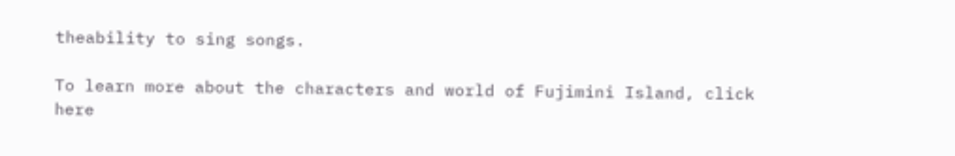theability to sing songs.

To learn more about the characters and world of Fujimini Island, click here